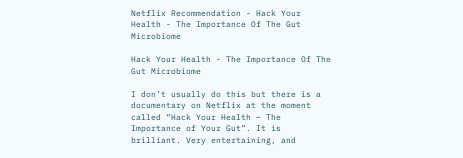Netflix Recommendation - Hack Your Health - The Importance Of The Gut Microbiome

Hack Your Health - The Importance Of The Gut Microbiome

I don’t usually do this but there is a documentary on Netflix at the moment called “Hack Your Health – The Importance of Your Gut”. It is brilliant. Very entertaining, and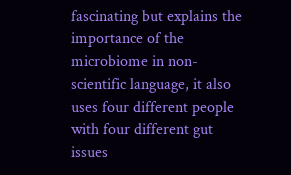fascinating but explains the importance of the microbiome in non-scientific language, it also uses four different people with four different gut issues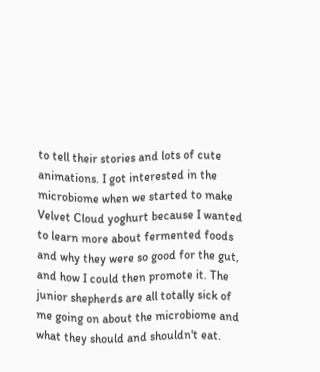to tell their stories and lots of cute animations. I got interested in the microbiome when we started to make Velvet Cloud yoghurt because I wanted to learn more about fermented foods and why they were so good for the gut, and how I could then promote it. The junior shepherds are all totally sick of me going on about the microbiome and what they should and shouldn't eat.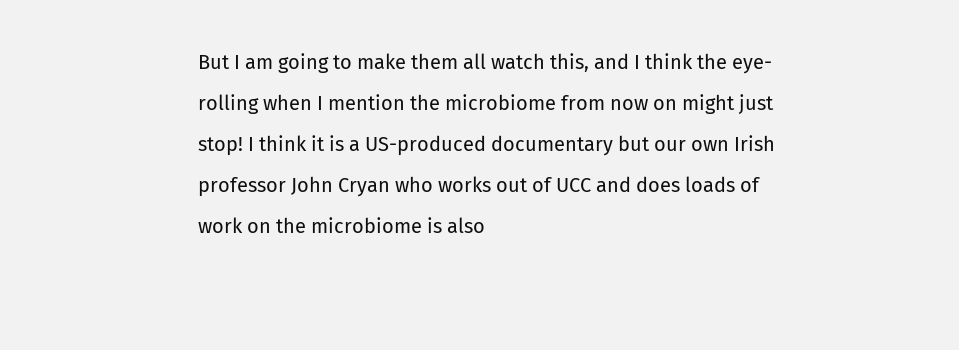But I am going to make them all watch this, and I think the eye-rolling when I mention the microbiome from now on might just stop! I think it is a US-produced documentary but our own Irish professor John Cryan who works out of UCC and does loads of work on the microbiome is also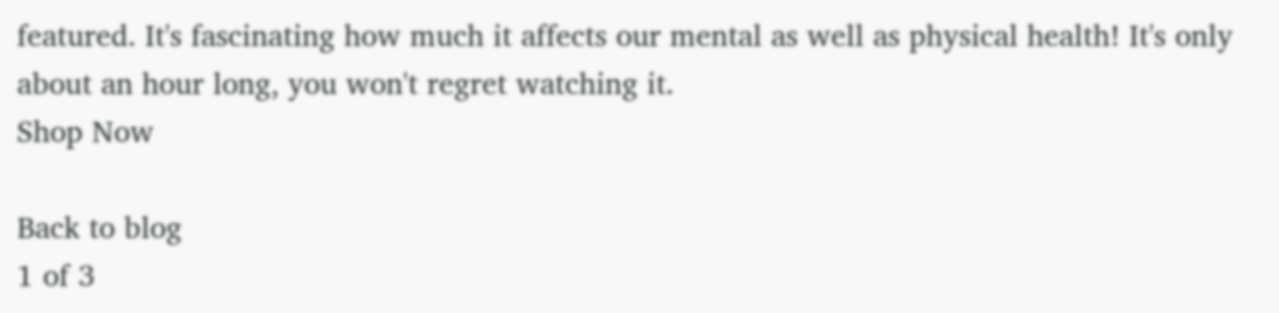featured. It's fascinating how much it affects our mental as well as physical health! It's only about an hour long, you won't regret watching it.
Shop Now

Back to blog
1 of 3